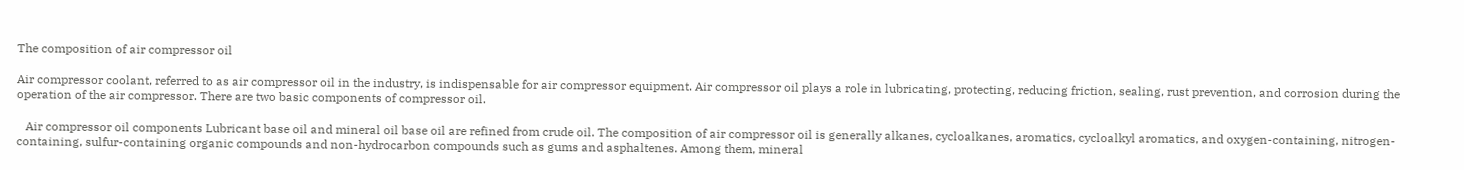The composition of air compressor oil

Air compressor coolant, referred to as air compressor oil in the industry, is indispensable for air compressor equipment. Air compressor oil plays a role in lubricating, protecting, reducing friction, sealing, rust prevention, and corrosion during the operation of the air compressor. There are two basic components of compressor oil.

   Air compressor oil components Lubricant base oil and mineral oil base oil are refined from crude oil. The composition of air compressor oil is generally alkanes, cycloalkanes, aromatics, cycloalkyl aromatics, and oxygen-containing, nitrogen-containing, sulfur-containing organic compounds and non-hydrocarbon compounds such as gums and asphaltenes. Among them, mineral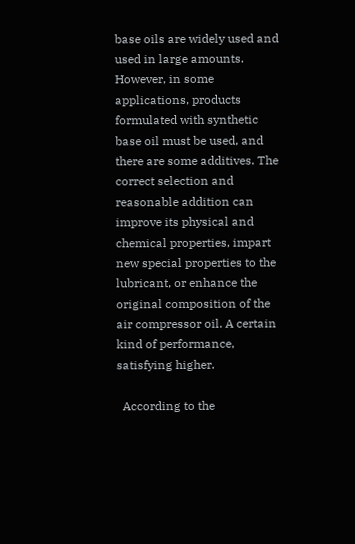base oils are widely used and used in large amounts. However, in some applications, products formulated with synthetic base oil must be used, and there are some additives. The correct selection and reasonable addition can improve its physical and chemical properties, impart new special properties to the lubricant, or enhance the original composition of the air compressor oil. A certain kind of performance, satisfying higher.

  According to the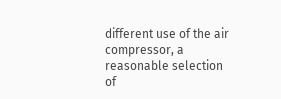different use of the air compressor, a reasonable selection of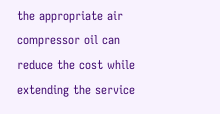the appropriate air compressor oil can reduce the cost while extending the service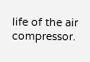life of the air compressor.